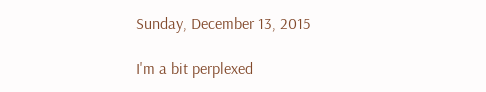Sunday, December 13, 2015

I'm a bit perplexed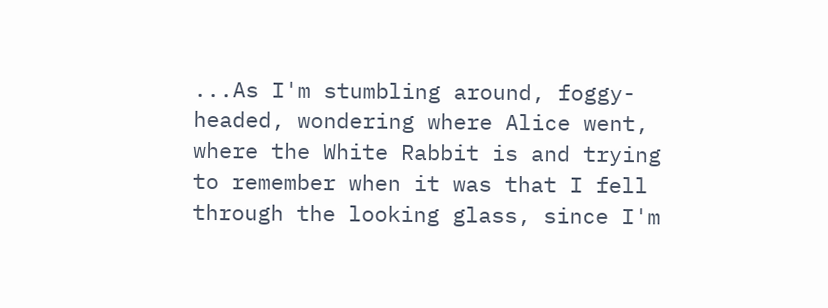...As I'm stumbling around, foggy-headed, wondering where Alice went, where the White Rabbit is and trying to remember when it was that I fell through the looking glass, since I'm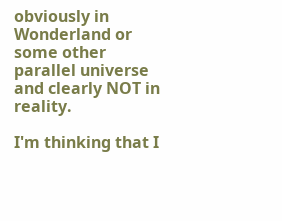obviously in Wonderland or some other parallel universe and clearly NOT in reality.

I'm thinking that I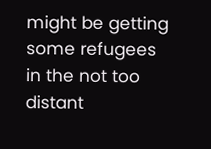might be getting some refugees in the not too distant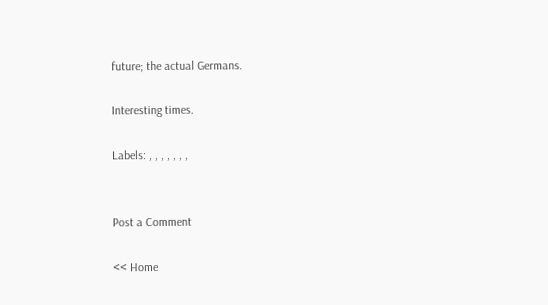future; the actual Germans.

Interesting times.

Labels: , , , , , , ,


Post a Comment

<< Home